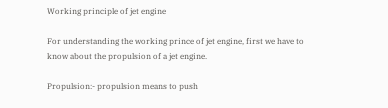Working principle of jet engine

For understanding the working prince of jet engine, first we have to know about the propulsion of a jet engine.

Propulsion:- propulsion means to push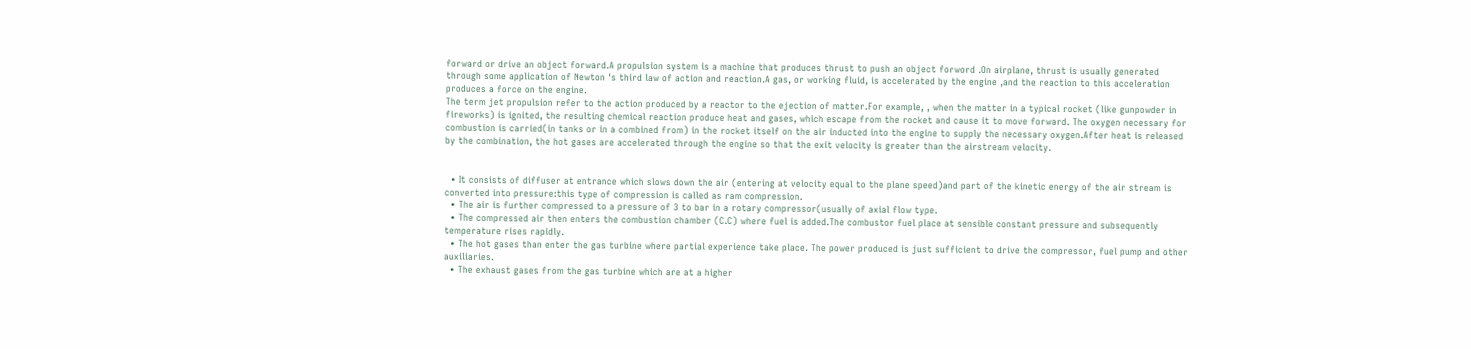forward or drive an object forward.A propulsion system is a machine that produces thrust to push an object forword .On airplane, thrust is usually generated through some application of Newton 's third law of action and reaction.A gas, or working fluid, is accelerated by the engine ,and the reaction to this acceleration produces a force on the engine.
The term jet propulsion refer to the action produced by a reactor to the ejection of matter.For example, , when the matter in a typical rocket (like gunpowder in fireworks) is ignited, the resulting chemical reaction produce heat and gases, which escape from the rocket and cause it to move forward. The oxygen necessary for combustion is carried(in tanks or in a combined from) in the rocket itself on the air inducted into the engine to supply the necessary oxygen.After heat is released by the combination, the hot gases are accelerated through the engine so that the exit velocity is greater than the airstream velocity.


  • It consists of diffuser at entrance which slows down the air (entering at velocity equal to the plane speed)and part of the kinetic energy of the air stream is converted into pressure:this type of compression is called as ram compression.
  • The air is further compressed to a pressure of 3 to bar in a rotary compressor(usually of axial flow type.
  • The compressed air then enters the combustion chamber (C.C) where fuel is added.The combustor fuel place at sensible constant pressure and subsequently temperature rises rapidly.
  • The hot gases than enter the gas turbine where partial experience take place. The power produced is just sufficient to drive the compressor, fuel pump and other auxiliaries.
  • The exhaust gases from the gas turbine which are at a higher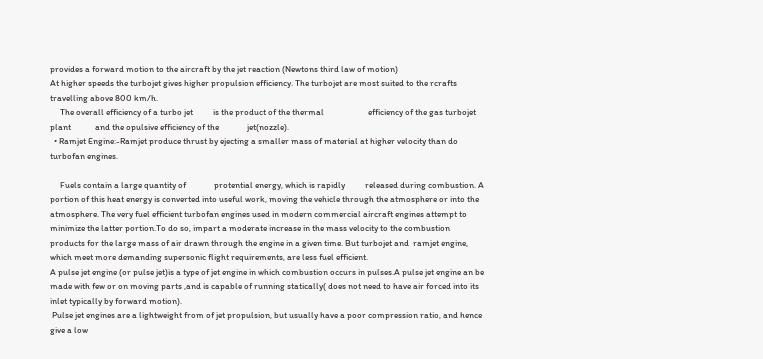provides a forward motion to the aircraft by the jet reaction (Newtons third law of motion)
At higher speeds the turbojet gives higher propulsion efficiency. The turbojet are most suited to the rcrafts travelling above 800 km/h.
     The overall efficiency of a turbo jet          is the product of the thermal                      efficiency of the gas turbojet plant            and the opulsive efficiency of the              jet(nozzle).
  • Ramjet Engine:-Ramjet produce thrust by ejecting a smaller mass of material at higher velocity than do turbofan engines.

     Fuels contain a large quantity of              protential energy, which is rapidly          released during combustion. A portion of this heat energy is converted into useful work, moving the vehicle through the atmosphere or into the atmosphere. The very fuel efficient turbofan engines used in modern commercial aircraft engines attempt to minimize the latter portion.To do so, impart a moderate increase in the mass velocity to the combustion products for the large mass of air drawn through the engine in a given time. But turbojet and  ramjet engine, which meet more demanding supersonic flight requirements, are less fuel efficient.
A pulse jet engine (or pulse jet)is a type of jet engine in which combustion occurs in pulses.A pulse jet engine an be made with few or on moving parts ,and is capable of running statically( does not need to have air forced into its inlet typically by forward motion).
 Pulse jet engines are a lightweight from of jet propulsion, but usually have a poor compression ratio, and hence give a low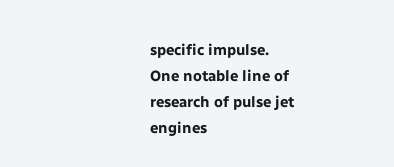specific impulse.
One notable line of research of pulse jet engines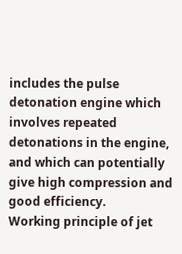includes the pulse detonation engine which involves repeated detonations in the engine, and which can potentially give high compression and good efficiency.
Working principle of jet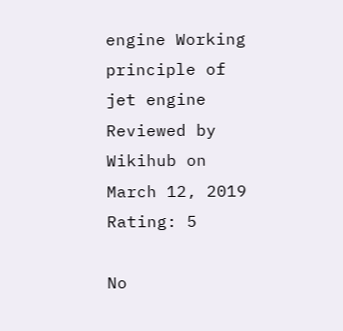engine Working principle of jet engine Reviewed by Wikihub on March 12, 2019 Rating: 5

No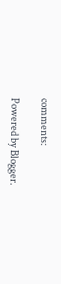comments:

Powered by Blogger.